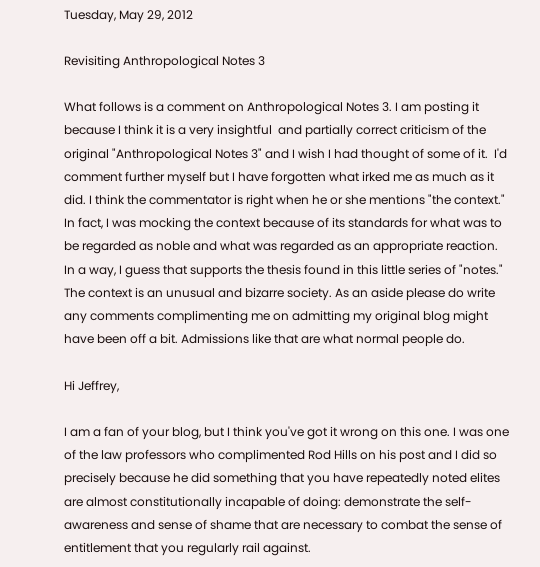Tuesday, May 29, 2012

Revisiting Anthropological Notes 3

What follows is a comment on Anthropological Notes 3. I am posting it because I think it is a very insightful  and partially correct criticism of the original "Anthropological Notes 3" and I wish I had thought of some of it.  I'd comment further myself but I have forgotten what irked me as much as it did. I think the commentator is right when he or she mentions "the context."  In fact, I was mocking the context because of its standards for what was to be regarded as noble and what was regarded as an appropriate reaction.  In a way, I guess that supports the thesis found in this little series of "notes." The context is an unusual and bizarre society. As an aside please do write any comments complimenting me on admitting my original blog might have been off a bit. Admissions like that are what normal people do.

Hi Jeffrey,

I am a fan of your blog, but I think you've got it wrong on this one. I was one of the law professors who complimented Rod Hills on his post and I did so precisely because he did something that you have repeatedly noted elites are almost constitutionally incapable of doing: demonstrate the self-awareness and sense of shame that are necessary to combat the sense of entitlement that you regularly rail against.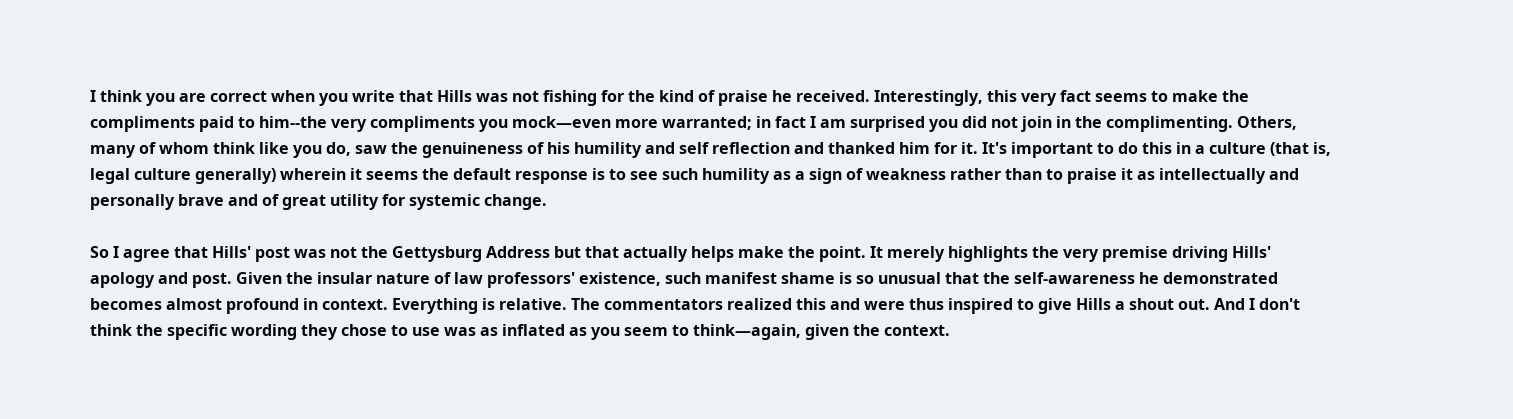I think you are correct when you write that Hills was not fishing for the kind of praise he received. Interestingly, this very fact seems to make the compliments paid to him--the very compliments you mock—even more warranted; in fact I am surprised you did not join in the complimenting. Others, many of whom think like you do, saw the genuineness of his humility and self reflection and thanked him for it. It's important to do this in a culture (that is, legal culture generally) wherein it seems the default response is to see such humility as a sign of weakness rather than to praise it as intellectually and personally brave and of great utility for systemic change.

So I agree that Hills' post was not the Gettysburg Address but that actually helps make the point. It merely highlights the very premise driving Hills' apology and post. Given the insular nature of law professors' existence, such manifest shame is so unusual that the self-awareness he demonstrated becomes almost profound in context. Everything is relative. The commentators realized this and were thus inspired to give Hills a shout out. And I don't think the specific wording they chose to use was as inflated as you seem to think—again, given the context.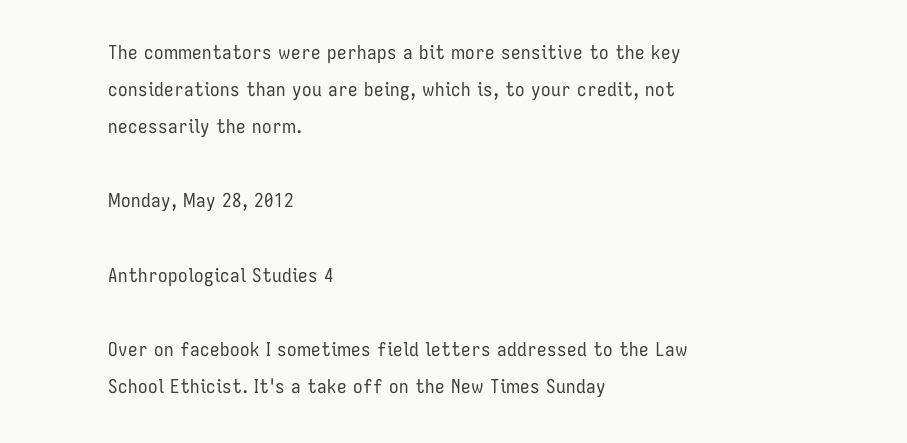The commentators were perhaps a bit more sensitive to the key considerations than you are being, which is, to your credit, not necessarily the norm.

Monday, May 28, 2012

Anthropological Studies 4

Over on facebook I sometimes field letters addressed to the Law School Ethicist. It's a take off on the New Times Sunday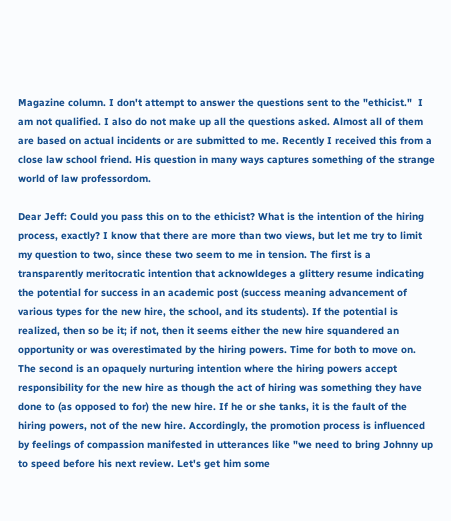Magazine column. I don't attempt to answer the questions sent to the "ethicist."  I am not qualified. I also do not make up all the questions asked. Almost all of them are based on actual incidents or are submitted to me. Recently I received this from a  close law school friend. His question in many ways captures something of the strange world of law professordom.

Dear Jeff: Could you pass this on to the ethicist? What is the intention of the hiring process, exactly? I know that there are more than two views, but let me try to limit my question to two, since these two seem to me in tension. The first is a transparently meritocratic intention that acknowldeges a glittery resume indicating the potential for success in an academic post (success meaning advancement of various types for the new hire, the school, and its students). If the potential is realized, then so be it; if not, then it seems either the new hire squandered an opportunity or was overestimated by the hiring powers. Time for both to move on. The second is an opaquely nurturing intention where the hiring powers accept responsibility for the new hire as though the act of hiring was something they have done to (as opposed to for) the new hire. If he or she tanks, it is the fault of the hiring powers, not of the new hire. Accordingly, the promotion process is influenced by feelings of compassion manifested in utterances like "we need to bring Johnny up to speed before his next review. Let's get him some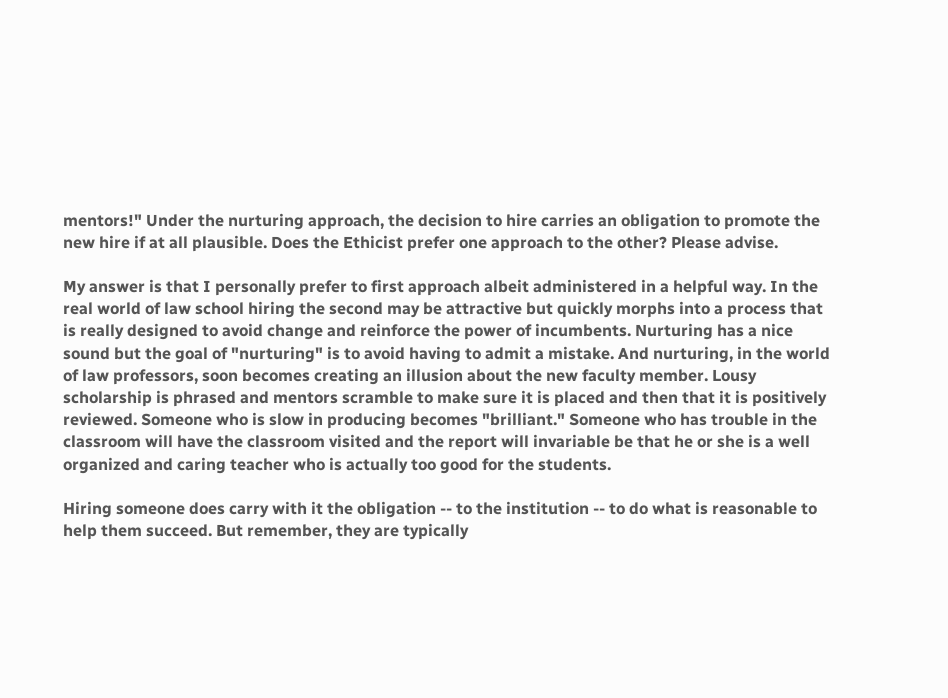mentors!" Under the nurturing approach, the decision to hire carries an obligation to promote the new hire if at all plausible. Does the Ethicist prefer one approach to the other? Please advise.

My answer is that I personally prefer to first approach albeit administered in a helpful way. In the real world of law school hiring the second may be attractive but quickly morphs into a process that is really designed to avoid change and reinforce the power of incumbents. Nurturing has a nice sound but the goal of "nurturing" is to avoid having to admit a mistake. And nurturing, in the world of law professors, soon becomes creating an illusion about the new faculty member. Lousy scholarship is phrased and mentors scramble to make sure it is placed and then that it is positively reviewed. Someone who is slow in producing becomes "brilliant." Someone who has trouble in the classroom will have the classroom visited and the report will invariable be that he or she is a well organized and caring teacher who is actually too good for the students.

Hiring someone does carry with it the obligation -- to the institution -- to do what is reasonable to help them succeed. But remember, they are typically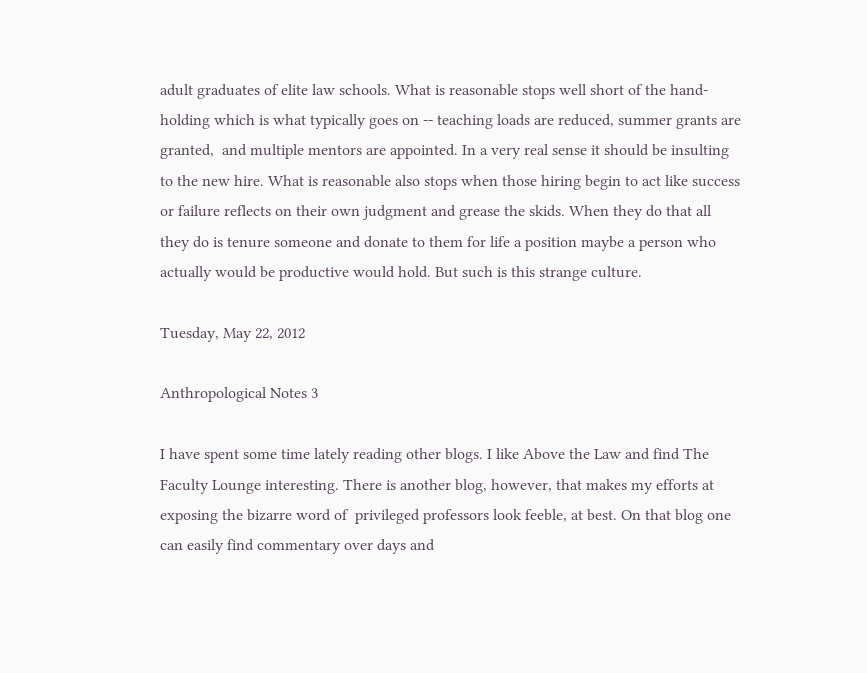adult graduates of elite law schools. What is reasonable stops well short of the hand-holding which is what typically goes on -- teaching loads are reduced, summer grants are granted,  and multiple mentors are appointed. In a very real sense it should be insulting to the new hire. What is reasonable also stops when those hiring begin to act like success or failure reflects on their own judgment and grease the skids. When they do that all they do is tenure someone and donate to them for life a position maybe a person who actually would be productive would hold. But such is this strange culture.

Tuesday, May 22, 2012

Anthropological Notes 3

I have spent some time lately reading other blogs. I like Above the Law and find The Faculty Lounge interesting. There is another blog, however, that makes my efforts at exposing the bizarre word of  privileged professors look feeble, at best. On that blog one can easily find commentary over days and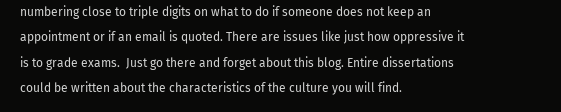numbering close to triple digits on what to do if someone does not keep an appointment or if an email is quoted. There are issues like just how oppressive it is to grade exams.  Just go there and forget about this blog. Entire dissertations could be written about the characteristics of the culture you will find.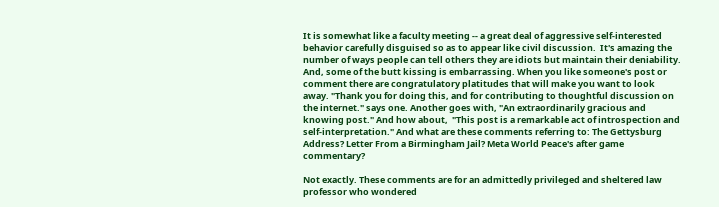It is somewhat like a faculty meeting -- a great deal of aggressive self-interested behavior carefully disguised so as to appear like civil discussion.  It's amazing the number of ways people can tell others they are idiots but maintain their deniability. And, some of the butt kissing is embarrassing. When you like someone's post or comment there are congratulatory platitudes that will make you want to look away. "Thank you for doing this, and for contributing to thoughtful discussion on the internet." says one. Another goes with, "An extraordinarily gracious and knowing post." And how about,  "This post is a remarkable act of introspection and self-interpretation." And what are these comments referring to: The Gettysburg Address? Letter From a Birmingham Jail? Meta World Peace's after game commentary?

Not exactly. These comments are for an admittedly privileged and sheltered law professor who wondered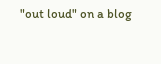"out loud" on a blog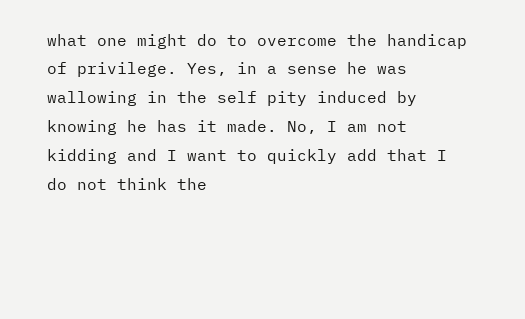what one might do to overcome the handicap of privilege. Yes, in a sense he was wallowing in the self pity induced by knowing he has it made. No, I am not kidding and I want to quickly add that I do not think the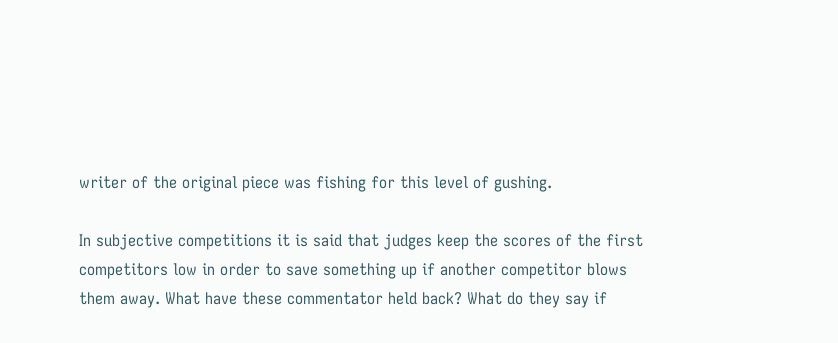writer of the original piece was fishing for this level of gushing.

In subjective competitions it is said that judges keep the scores of the first competitors low in order to save something up if another competitor blows them away. What have these commentator held back? What do they say if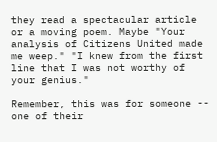they read a spectacular article or a moving poem. Maybe "Your analysis of Citizens United made me weep." "I knew from the first line that I was not worthy of your genius."

Remember, this was for someone -- one of their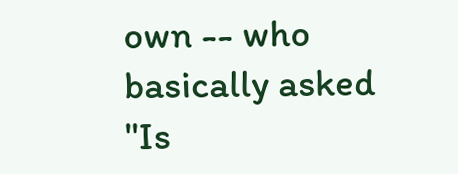own -- who basically asked "Is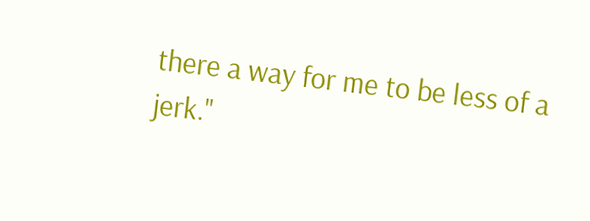there a way for me to be less of a jerk."